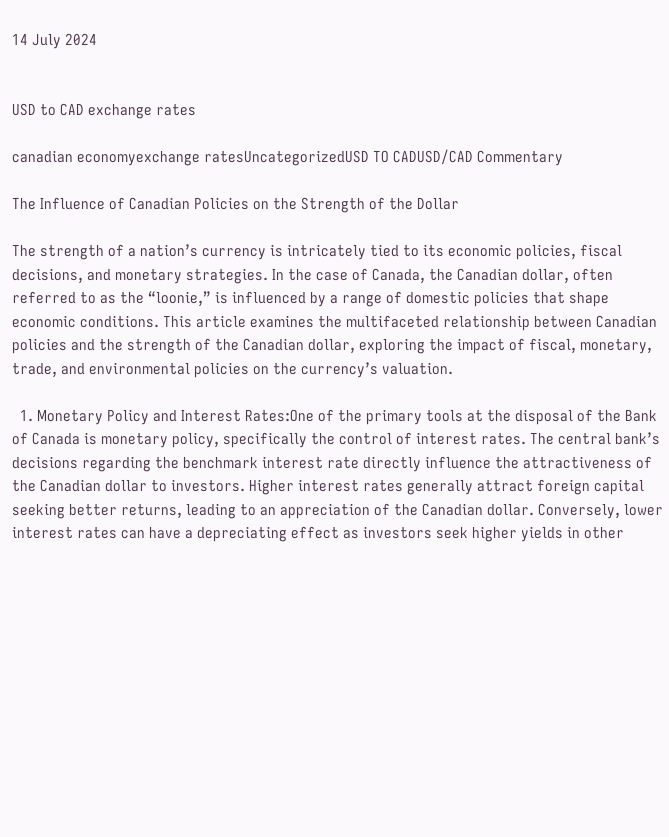14 July 2024


USD to CAD exchange rates

canadian economyexchange ratesUncategorizedUSD TO CADUSD/CAD Commentary

The Influence of Canadian Policies on the Strength of the Dollar

The strength of a nation’s currency is intricately tied to its economic policies, fiscal decisions, and monetary strategies. In the case of Canada, the Canadian dollar, often referred to as the “loonie,” is influenced by a range of domestic policies that shape economic conditions. This article examines the multifaceted relationship between Canadian policies and the strength of the Canadian dollar, exploring the impact of fiscal, monetary, trade, and environmental policies on the currency’s valuation.

  1. Monetary Policy and Interest Rates:One of the primary tools at the disposal of the Bank of Canada is monetary policy, specifically the control of interest rates. The central bank’s decisions regarding the benchmark interest rate directly influence the attractiveness of the Canadian dollar to investors. Higher interest rates generally attract foreign capital seeking better returns, leading to an appreciation of the Canadian dollar. Conversely, lower interest rates can have a depreciating effect as investors seek higher yields in other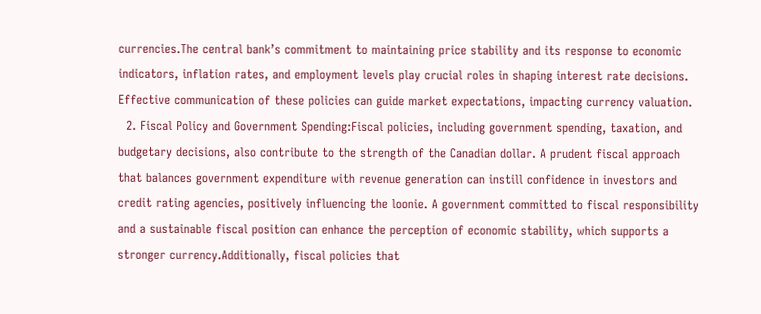currencies.The central bank’s commitment to maintaining price stability and its response to economic indicators, inflation rates, and employment levels play crucial roles in shaping interest rate decisions. Effective communication of these policies can guide market expectations, impacting currency valuation.
  2. Fiscal Policy and Government Spending:Fiscal policies, including government spending, taxation, and budgetary decisions, also contribute to the strength of the Canadian dollar. A prudent fiscal approach that balances government expenditure with revenue generation can instill confidence in investors and credit rating agencies, positively influencing the loonie. A government committed to fiscal responsibility and a sustainable fiscal position can enhance the perception of economic stability, which supports a stronger currency.Additionally, fiscal policies that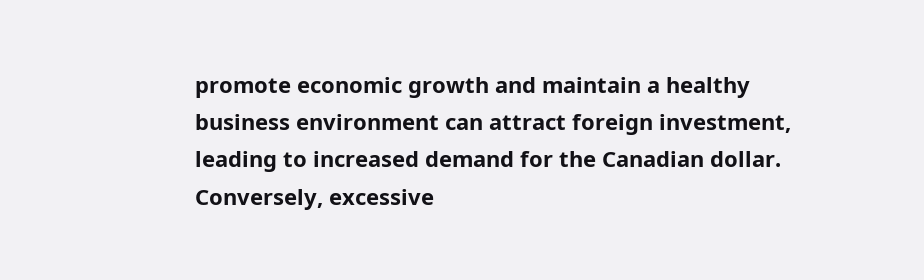promote economic growth and maintain a healthy business environment can attract foreign investment, leading to increased demand for the Canadian dollar. Conversely, excessive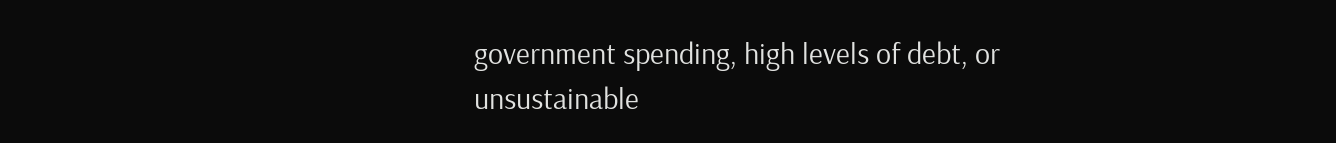government spending, high levels of debt, or unsustainable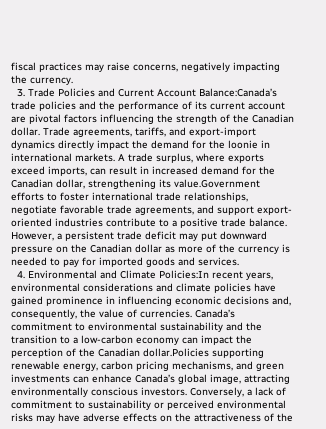fiscal practices may raise concerns, negatively impacting the currency.
  3. Trade Policies and Current Account Balance:Canada’s trade policies and the performance of its current account are pivotal factors influencing the strength of the Canadian dollar. Trade agreements, tariffs, and export-import dynamics directly impact the demand for the loonie in international markets. A trade surplus, where exports exceed imports, can result in increased demand for the Canadian dollar, strengthening its value.Government efforts to foster international trade relationships, negotiate favorable trade agreements, and support export-oriented industries contribute to a positive trade balance. However, a persistent trade deficit may put downward pressure on the Canadian dollar as more of the currency is needed to pay for imported goods and services.
  4. Environmental and Climate Policies:In recent years, environmental considerations and climate policies have gained prominence in influencing economic decisions and, consequently, the value of currencies. Canada’s commitment to environmental sustainability and the transition to a low-carbon economy can impact the perception of the Canadian dollar.Policies supporting renewable energy, carbon pricing mechanisms, and green investments can enhance Canada’s global image, attracting environmentally conscious investors. Conversely, a lack of commitment to sustainability or perceived environmental risks may have adverse effects on the attractiveness of the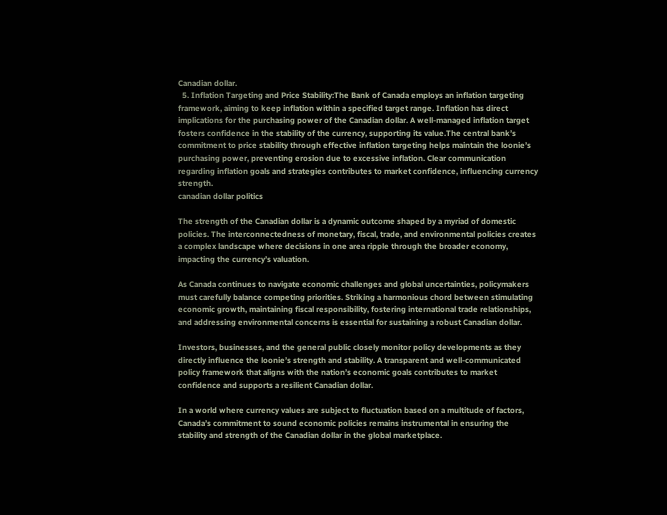Canadian dollar.
  5. Inflation Targeting and Price Stability:The Bank of Canada employs an inflation targeting framework, aiming to keep inflation within a specified target range. Inflation has direct implications for the purchasing power of the Canadian dollar. A well-managed inflation target fosters confidence in the stability of the currency, supporting its value.The central bank’s commitment to price stability through effective inflation targeting helps maintain the loonie’s purchasing power, preventing erosion due to excessive inflation. Clear communication regarding inflation goals and strategies contributes to market confidence, influencing currency strength.
canadian dollar politics

The strength of the Canadian dollar is a dynamic outcome shaped by a myriad of domestic policies. The interconnectedness of monetary, fiscal, trade, and environmental policies creates a complex landscape where decisions in one area ripple through the broader economy, impacting the currency’s valuation.

As Canada continues to navigate economic challenges and global uncertainties, policymakers must carefully balance competing priorities. Striking a harmonious chord between stimulating economic growth, maintaining fiscal responsibility, fostering international trade relationships, and addressing environmental concerns is essential for sustaining a robust Canadian dollar.

Investors, businesses, and the general public closely monitor policy developments as they directly influence the loonie’s strength and stability. A transparent and well-communicated policy framework that aligns with the nation’s economic goals contributes to market confidence and supports a resilient Canadian dollar.

In a world where currency values are subject to fluctuation based on a multitude of factors, Canada’s commitment to sound economic policies remains instrumental in ensuring the stability and strength of the Canadian dollar in the global marketplace.